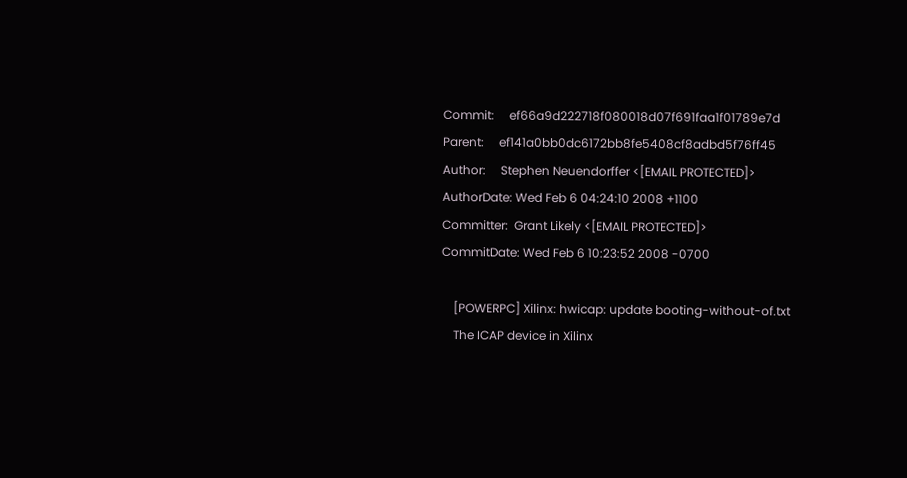Commit:     ef66a9d222718f080018d07f691faa1f01789e7d
Parent:     ef141a0bb0dc6172bb8fe5408cf8adbd5f76ff45
Author:     Stephen Neuendorffer <[EMAIL PROTECTED]>
AuthorDate: Wed Feb 6 04:24:10 2008 +1100
Committer:  Grant Likely <[EMAIL PROTECTED]>
CommitDate: Wed Feb 6 10:23:52 2008 -0700

    [POWERPC] Xilinx: hwicap: update booting-without-of.txt
    The ICAP device in Xilinx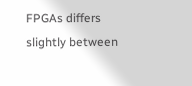FPGAs differs slightly between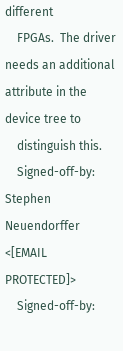different
    FPGAs.  The driver needs an additional attribute in the device tree to
    distinguish this.
    Signed-off-by: Stephen Neuendorffer <[EMAIL PROTECTED]>
    Signed-off-by: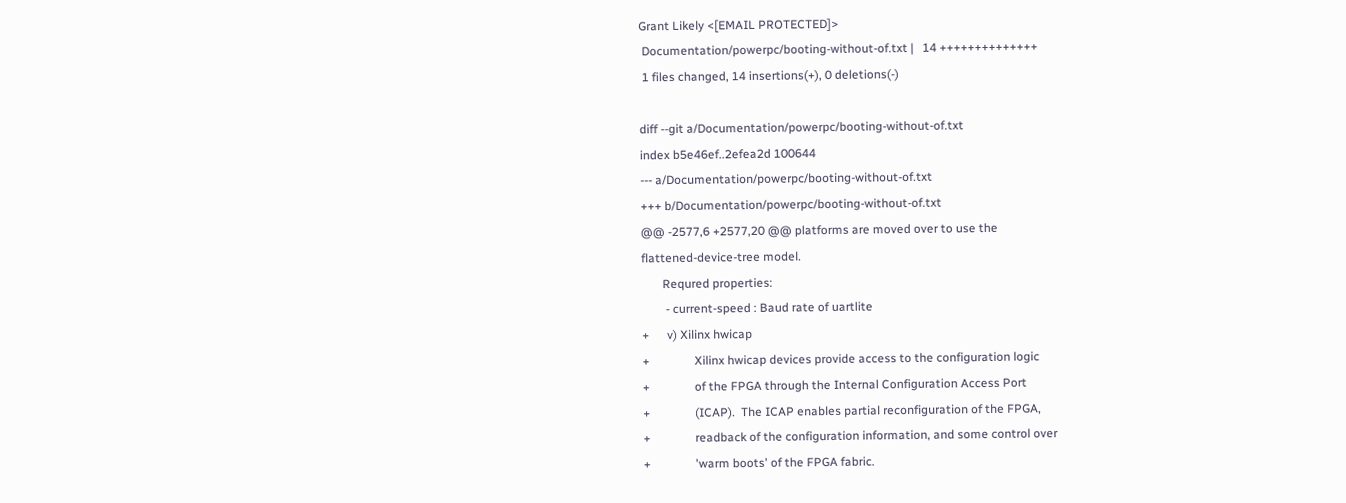Grant Likely <[EMAIL PROTECTED]>
 Documentation/powerpc/booting-without-of.txt |   14 ++++++++++++++
 1 files changed, 14 insertions(+), 0 deletions(-)

diff --git a/Documentation/powerpc/booting-without-of.txt
index b5e46ef..2efea2d 100644
--- a/Documentation/powerpc/booting-without-of.txt
+++ b/Documentation/powerpc/booting-without-of.txt
@@ -2577,6 +2577,20 @@ platforms are moved over to use the
flattened-device-tree model.
       Requred properties:
        - current-speed : Baud rate of uartlite
+      v) Xilinx hwicap
+               Xilinx hwicap devices provide access to the configuration logic
+               of the FPGA through the Internal Configuration Access Port
+               (ICAP).  The ICAP enables partial reconfiguration of the FPGA,
+               readback of the configuration information, and some control over
+               'warm boots' of the FPGA fabric.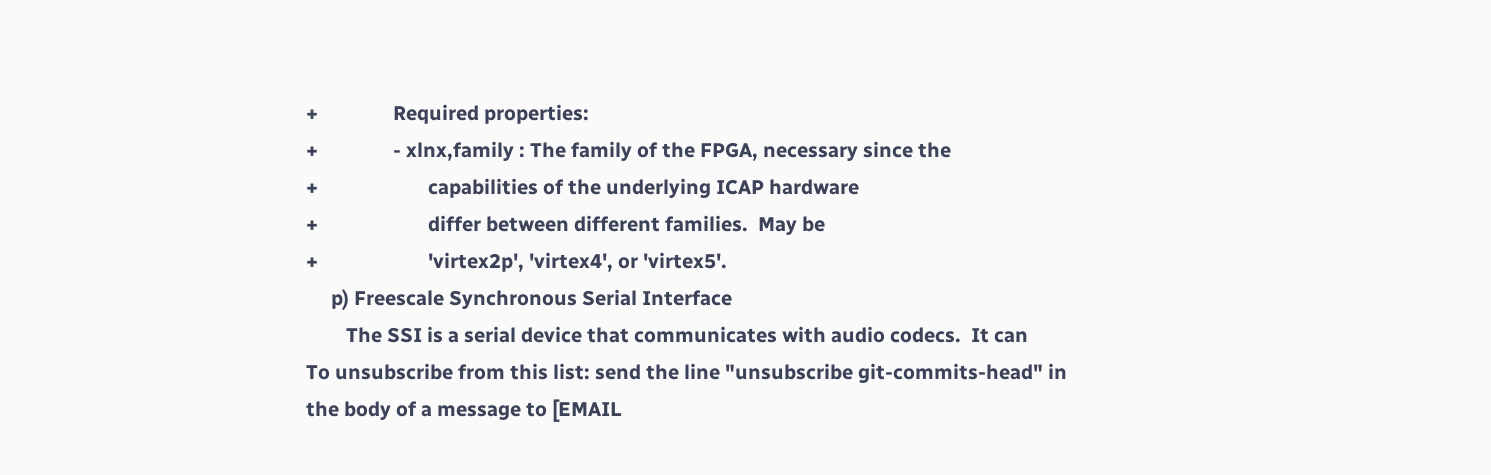+               Required properties:
+               - xlnx,family : The family of the FPGA, necessary since the
+                      capabilities of the underlying ICAP hardware
+                      differ between different families.  May be
+                      'virtex2p', 'virtex4', or 'virtex5'.
     p) Freescale Synchronous Serial Interface
        The SSI is a serial device that communicates with audio codecs.  It can
To unsubscribe from this list: send the line "unsubscribe git-commits-head" in
the body of a message to [EMAIL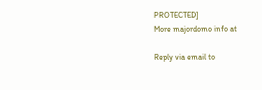PROTECTED]
More majordomo info at

Reply via email to